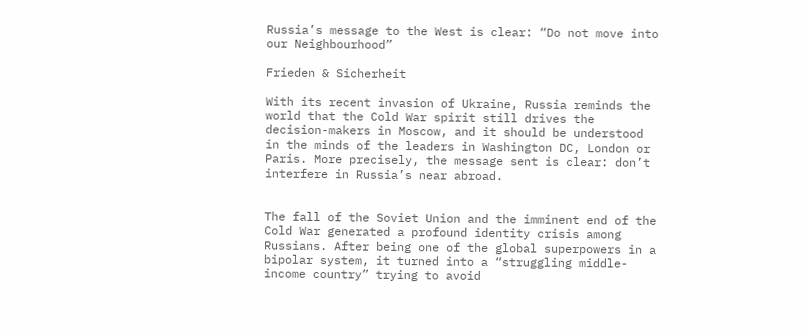Russia’s message to the West is clear: “Do not move into our Neighbourhood”

Frieden & Sicherheit

With its recent invasion of Ukraine, Russia reminds the world that the Cold War spirit still drives the decision-makers in Moscow, and it should be understood in the minds of the leaders in Washington DC, London or Paris. More precisely, the message sent is clear: don’t interfere in Russia’s near abroad.


The fall of the Soviet Union and the imminent end of the Cold War generated a profound identity crisis among Russians. After being one of the global superpowers in a bipolar system, it turned into a “struggling middle-income country” trying to avoid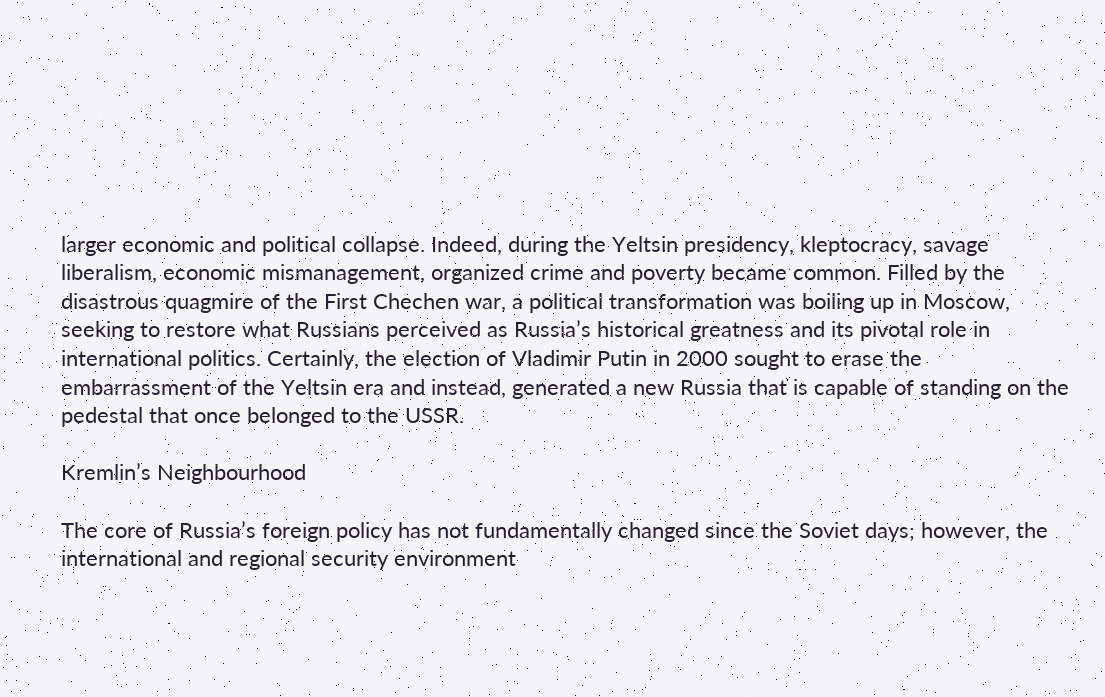larger economic and political collapse. Indeed, during the Yeltsin presidency, kleptocracy, savage liberalism, economic mismanagement, organized crime and poverty became common. Filled by the disastrous quagmire of the First Chechen war, a political transformation was boiling up in Moscow, seeking to restore what Russians perceived as Russia’s historical greatness and its pivotal role in international politics. Certainly, the election of Vladimir Putin in 2000 sought to erase the embarrassment of the Yeltsin era and instead, generated a new Russia that is capable of standing on the pedestal that once belonged to the USSR.

Kremlin’s Neighbourhood

The core of Russia’s foreign policy has not fundamentally changed since the Soviet days; however, the international and regional security environment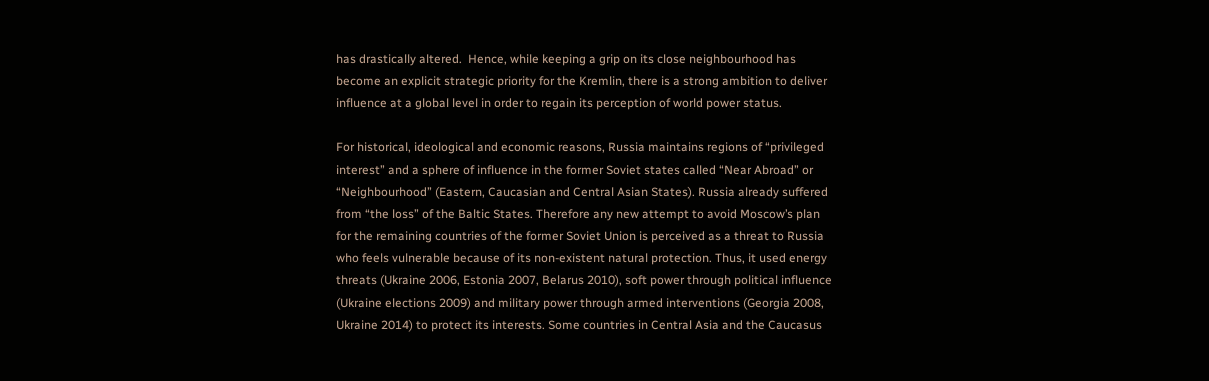has drastically altered.  Hence, while keeping a grip on its close neighbourhood has become an explicit strategic priority for the Kremlin, there is a strong ambition to deliver influence at a global level in order to regain its perception of world power status.

For historical, ideological and economic reasons, Russia maintains regions of “privileged interest” and a sphere of influence in the former Soviet states called “Near Abroad” or “Neighbourhood” (Eastern, Caucasian and Central Asian States). Russia already suffered from “the loss” of the Baltic States. Therefore any new attempt to avoid Moscow’s plan for the remaining countries of the former Soviet Union is perceived as a threat to Russia who feels vulnerable because of its non-existent natural protection. Thus, it used energy threats (Ukraine 2006, Estonia 2007, Belarus 2010), soft power through political influence (Ukraine elections 2009) and military power through armed interventions (Georgia 2008, Ukraine 2014) to protect its interests. Some countries in Central Asia and the Caucasus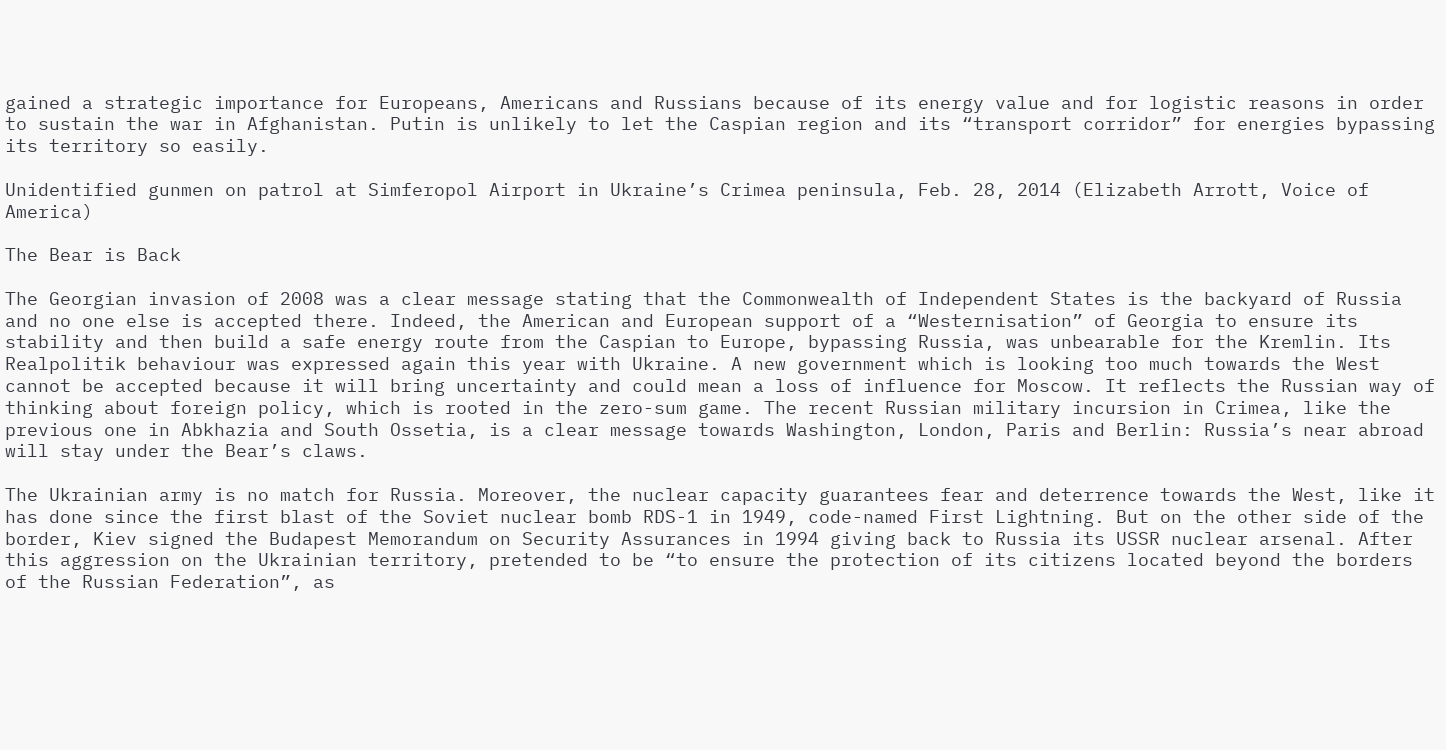gained a strategic importance for Europeans, Americans and Russians because of its energy value and for logistic reasons in order to sustain the war in Afghanistan. Putin is unlikely to let the Caspian region and its “transport corridor” for energies bypassing its territory so easily.

Unidentified gunmen on patrol at Simferopol Airport in Ukraine’s Crimea peninsula, Feb. 28, 2014 (Elizabeth Arrott, Voice of America)

The Bear is Back

The Georgian invasion of 2008 was a clear message stating that the Commonwealth of Independent States is the backyard of Russia and no one else is accepted there. Indeed, the American and European support of a “Westernisation” of Georgia to ensure its stability and then build a safe energy route from the Caspian to Europe, bypassing Russia, was unbearable for the Kremlin. Its Realpolitik behaviour was expressed again this year with Ukraine. A new government which is looking too much towards the West cannot be accepted because it will bring uncertainty and could mean a loss of influence for Moscow. It reflects the Russian way of thinking about foreign policy, which is rooted in the zero-sum game. The recent Russian military incursion in Crimea, like the previous one in Abkhazia and South Ossetia, is a clear message towards Washington, London, Paris and Berlin: Russia’s near abroad will stay under the Bear’s claws.

The Ukrainian army is no match for Russia. Moreover, the nuclear capacity guarantees fear and deterrence towards the West, like it has done since the first blast of the Soviet nuclear bomb RDS-1 in 1949, code-named First Lightning. But on the other side of the border, Kiev signed the Budapest Memorandum on Security Assurances in 1994 giving back to Russia its USSR nuclear arsenal. After this aggression on the Ukrainian territory, pretended to be “to ensure the protection of its citizens located beyond the borders of the Russian Federation”, as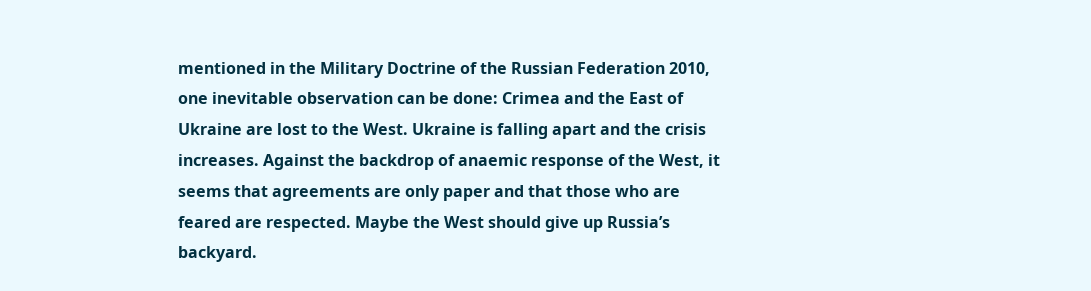mentioned in the Military Doctrine of the Russian Federation 2010, one inevitable observation can be done: Crimea and the East of Ukraine are lost to the West. Ukraine is falling apart and the crisis increases. Against the backdrop of anaemic response of the West, it seems that agreements are only paper and that those who are feared are respected. Maybe the West should give up Russia’s backyard.